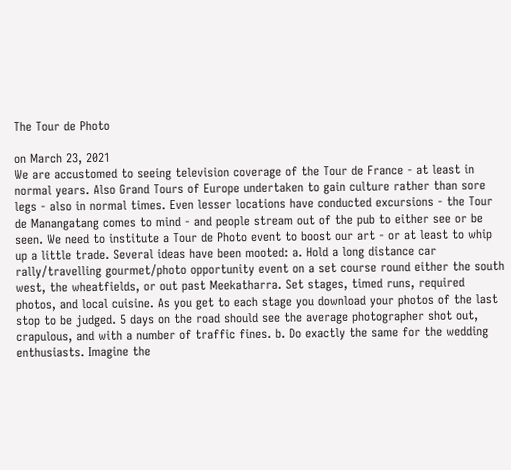The Tour de Photo

on March 23, 2021
We are accustomed to seeing television coverage of the Tour de France - at least in normal years. Also Grand Tours of Europe undertaken to gain culture rather than sore legs - also in normal times. Even lesser locations have conducted excursions - the Tour de Manangatang comes to mind - and people stream out of the pub to either see or be seen. We need to institute a Tour de Photo event to boost our art - or at least to whip up a little trade. Several ideas have been mooted: a. Hold a long distance car rally/travelling gourmet/photo opportunity event on a set course round either the south west, the wheatfields, or out past Meekatharra. Set stages, timed runs, required photos, and local cuisine. As you get to each stage you download your photos of the last stop to be judged. 5 days on the road should see the average photographer shot out, crapulous, and with a number of traffic fines. b. Do exactly the same for the wedding enthusiasts. Imagine the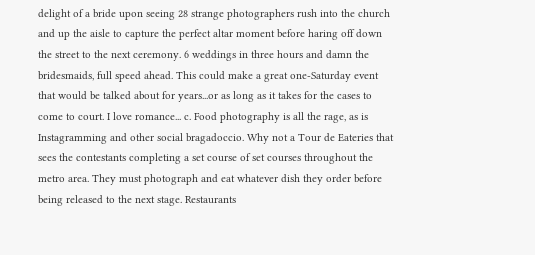delight of a bride upon seeing 28 strange photographers rush into the church and up the aisle to capture the perfect altar moment before haring off down the street to the next ceremony. 6 weddings in three hours and damn the bridesmaids, full speed ahead. This could make a great one-Saturday event that would be talked about for years...or as long as it takes for the cases to come to court. I love romance... c. Food photography is all the rage, as is Instagramming and other social bragadoccio. Why not a Tour de Eateries that sees the contestants completing a set course of set courses throughout the metro area. They must photograph and eat whatever dish they order before being released to the next stage. Restaurants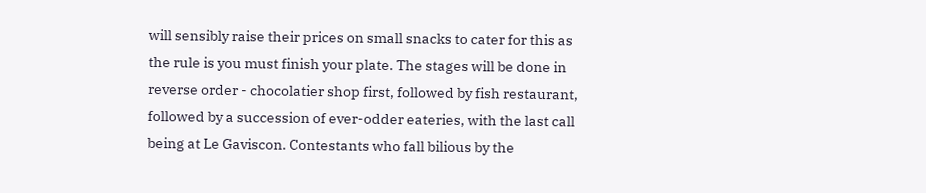will sensibly raise their prices on small snacks to cater for this as the rule is you must finish your plate. The stages will be done in reverse order - chocolatier shop first, followed by fish restaurant, followed by a succession of ever-odder eateries, with the last call being at Le Gaviscon. Contestants who fall bilious by the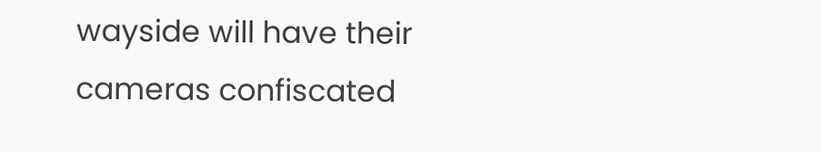wayside will have their cameras confiscated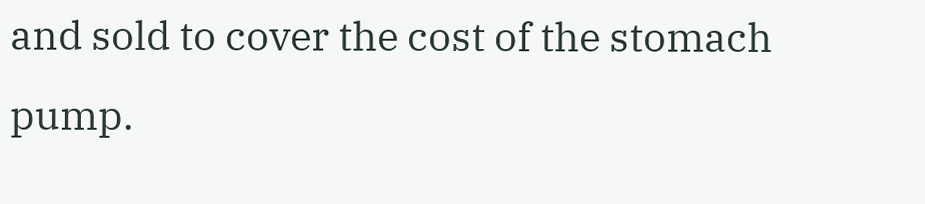and sold to cover the cost of the stomach pump.